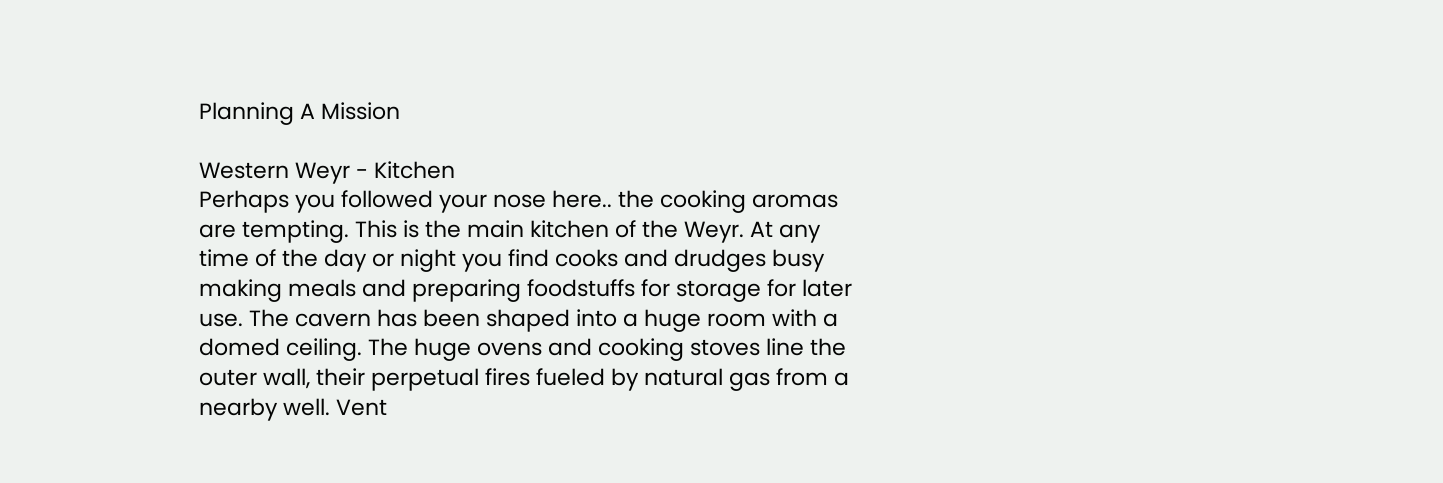Planning A Mission

Western Weyr - Kitchen
Perhaps you followed your nose here.. the cooking aromas are tempting. This is the main kitchen of the Weyr. At any time of the day or night you find cooks and drudges busy making meals and preparing foodstuffs for storage for later use. The cavern has been shaped into a huge room with a domed ceiling. The huge ovens and cooking stoves line the outer wall, their perpetual fires fueled by natural gas from a nearby well. Vent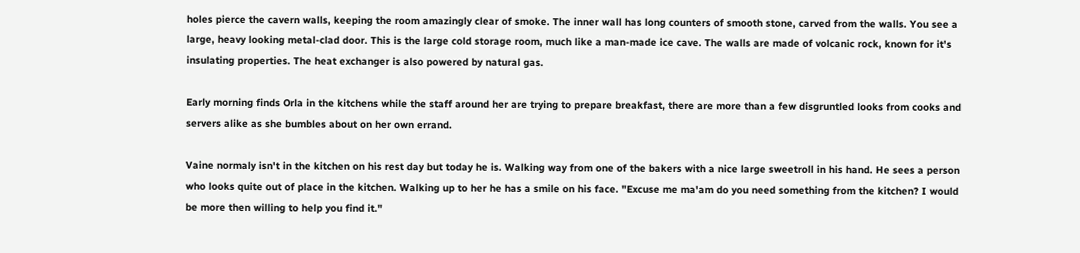holes pierce the cavern walls, keeping the room amazingly clear of smoke. The inner wall has long counters of smooth stone, carved from the walls. You see a large, heavy looking metal-clad door. This is the large cold storage room, much like a man-made ice cave. The walls are made of volcanic rock, known for it's insulating properties. The heat exchanger is also powered by natural gas.

Early morning finds Orla in the kitchens while the staff around her are trying to prepare breakfast, there are more than a few disgruntled looks from cooks and servers alike as she bumbles about on her own errand.

Vaine normaly isn't in the kitchen on his rest day but today he is. Walking way from one of the bakers with a nice large sweetroll in his hand. He sees a person who looks quite out of place in the kitchen. Walking up to her he has a smile on his face. "Excuse me ma'am do you need something from the kitchen? I would be more then willing to help you find it."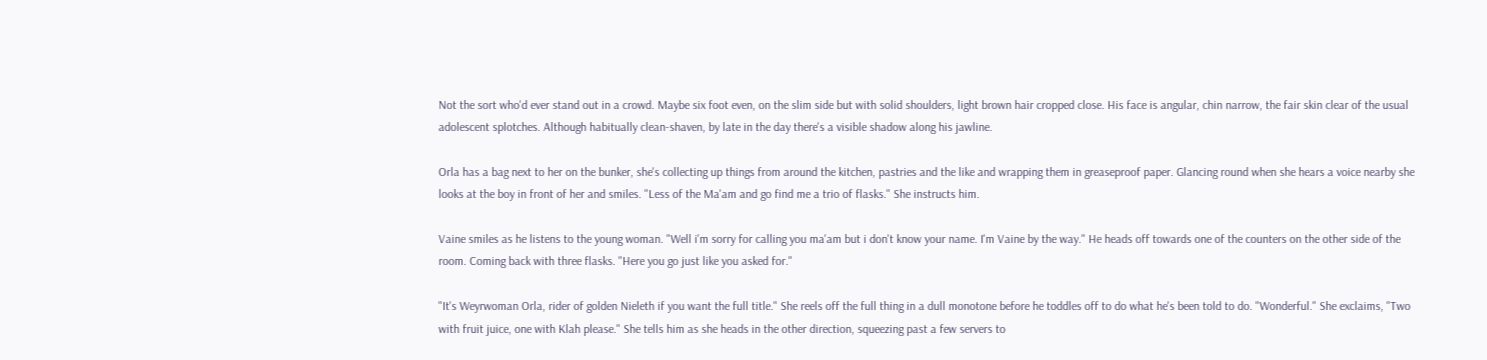Not the sort who'd ever stand out in a crowd. Maybe six foot even, on the slim side but with solid shoulders, light brown hair cropped close. His face is angular, chin narrow, the fair skin clear of the usual adolescent splotches. Although habitually clean-shaven, by late in the day there's a visible shadow along his jawline.

Orla has a bag next to her on the bunker, she's collecting up things from around the kitchen, pastries and the like and wrapping them in greaseproof paper. Glancing round when she hears a voice nearby she looks at the boy in front of her and smiles. "Less of the Ma'am and go find me a trio of flasks." She instructs him.

Vaine smiles as he listens to the young woman. "Well i'm sorry for calling you ma'am but i don't know your name. I'm Vaine by the way." He heads off towards one of the counters on the other side of the room. Coming back with three flasks. "Here you go just like you asked for."

"It's Weyrwoman Orla, rider of golden Nieleth if you want the full title." She reels off the full thing in a dull monotone before he toddles off to do what he's been told to do. "Wonderful." She exclaims, "Two with fruit juice, one with Klah please." She tells him as she heads in the other direction, squeezing past a few servers to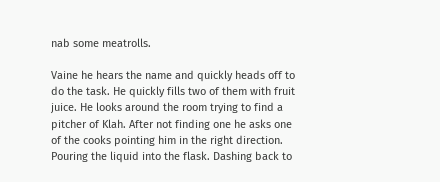nab some meatrolls.

Vaine he hears the name and quickly heads off to do the task. He quickly fills two of them with fruit juice. He looks around the room trying to find a pitcher of Klah. After not finding one he asks one of the cooks pointing him in the right direction. Pouring the liquid into the flask. Dashing back to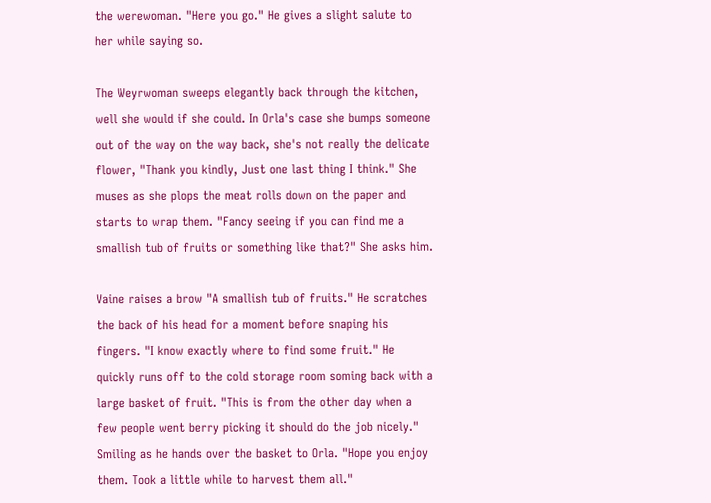the werewoman. "Here you go." He gives a slight salute to her while saying so.

The Weyrwoman sweeps elegantly back through the kitchen, well she would if she could. In Orla's case she bumps someone out of the way on the way back, she's not really the delicate flower, "Thank you kindly, Just one last thing I think." She muses as she plops the meat rolls down on the paper and starts to wrap them. "Fancy seeing if you can find me a smallish tub of fruits or something like that?" She asks him.

Vaine raises a brow "A smallish tub of fruits." He scratches the back of his head for a moment before snaping his fingers. "I know exactly where to find some fruit." He quickly runs off to the cold storage room soming back with a large basket of fruit. "This is from the other day when a few people went berry picking it should do the job nicely." Smiling as he hands over the basket to Orla. "Hope you enjoy them. Took a little while to harvest them all."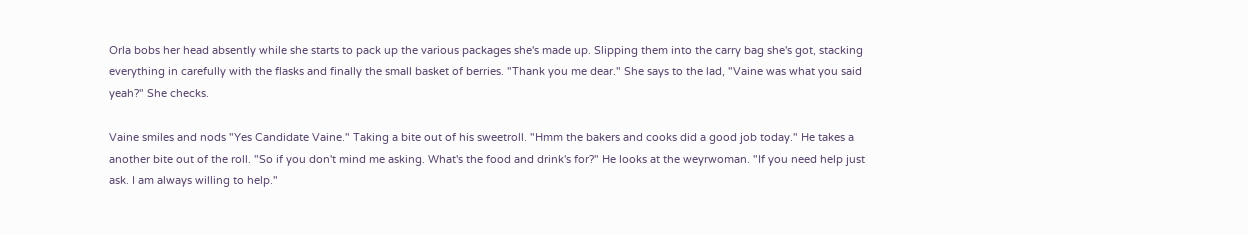Orla bobs her head absently while she starts to pack up the various packages she's made up. Slipping them into the carry bag she's got, stacking everything in carefully with the flasks and finally the small basket of berries. "Thank you me dear." She says to the lad, "Vaine was what you said yeah?" She checks.

Vaine smiles and nods "Yes Candidate Vaine." Taking a bite out of his sweetroll. "Hmm the bakers and cooks did a good job today." He takes a another bite out of the roll. "So if you don't mind me asking. What's the food and drink's for?" He looks at the weyrwoman. "If you need help just ask. I am always willing to help."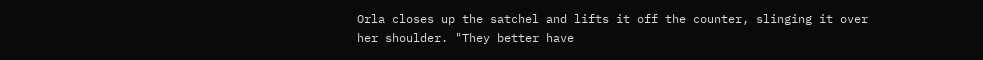Orla closes up the satchel and lifts it off the counter, slinging it over her shoulder. "They better have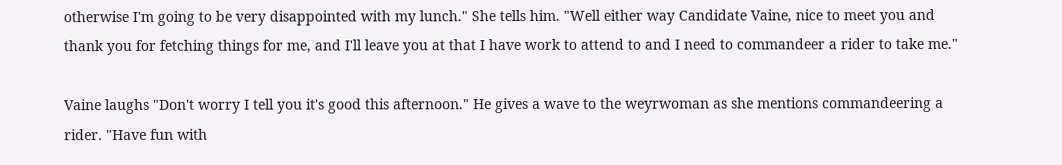otherwise I'm going to be very disappointed with my lunch." She tells him. "Well either way Candidate Vaine, nice to meet you and thank you for fetching things for me, and I'll leave you at that I have work to attend to and I need to commandeer a rider to take me."

Vaine laughs "Don't worry I tell you it's good this afternoon." He gives a wave to the weyrwoman as she mentions commandeering a rider. "Have fun with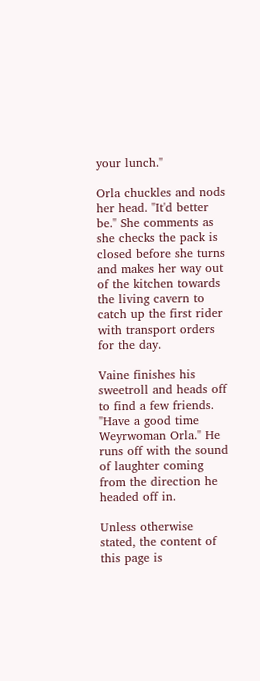your lunch."

Orla chuckles and nods her head. "It'd better be." She comments as she checks the pack is closed before she turns and makes her way out of the kitchen towards the living cavern to catch up the first rider with transport orders for the day.

Vaine finishes his sweetroll and heads off to find a few friends. "Have a good time Weyrwoman Orla." He runs off with the sound of laughter coming from the direction he headed off in.

Unless otherwise stated, the content of this page is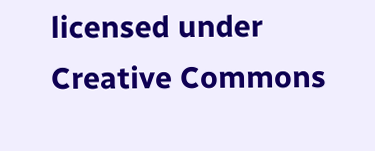licensed under Creative Commons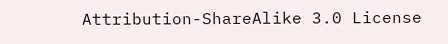Attribution-ShareAlike 3.0 License